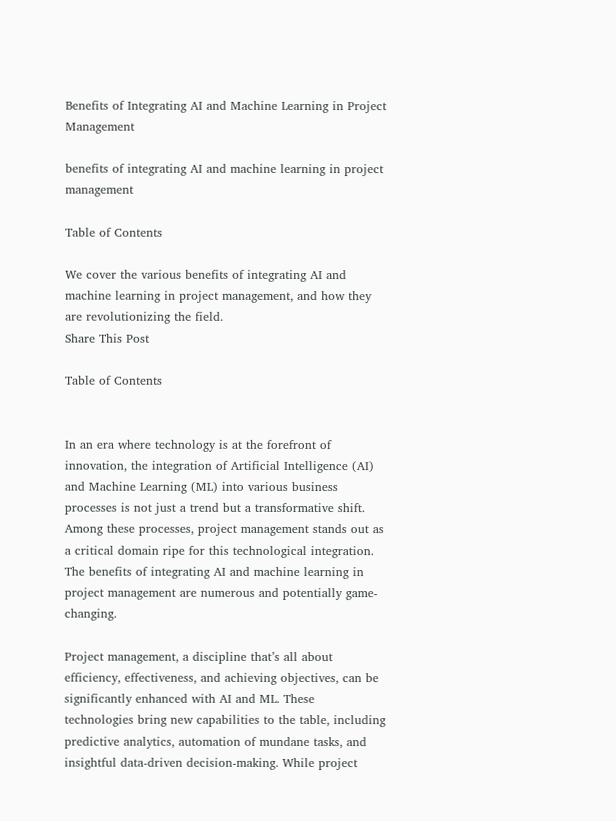Benefits of Integrating AI and Machine Learning in Project Management

benefits of integrating AI and machine learning in project management

Table of Contents

We cover the various benefits of integrating AI and machine learning in project management, and how they are revolutionizing the field.
Share This Post

Table of Contents


In an era where technology is at the forefront of innovation, the integration of Artificial Intelligence (AI) and Machine Learning (ML) into various business processes is not just a trend but a transformative shift. Among these processes, project management stands out as a critical domain ripe for this technological integration. The benefits of integrating AI and machine learning in project management are numerous and potentially game-changing.

Project management, a discipline that’s all about efficiency, effectiveness, and achieving objectives, can be significantly enhanced with AI and ML. These technologies bring new capabilities to the table, including predictive analytics, automation of mundane tasks, and insightful data-driven decision-making. While project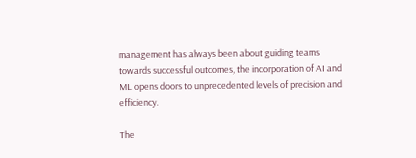management has always been about guiding teams towards successful outcomes, the incorporation of AI and ML opens doors to unprecedented levels of precision and efficiency.

The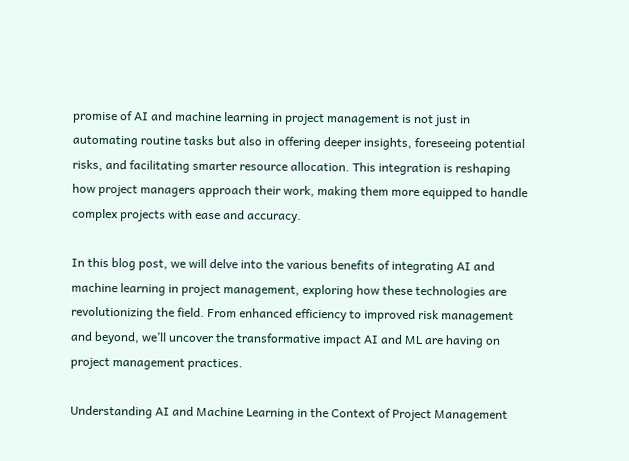promise of AI and machine learning in project management is not just in automating routine tasks but also in offering deeper insights, foreseeing potential risks, and facilitating smarter resource allocation. This integration is reshaping how project managers approach their work, making them more equipped to handle complex projects with ease and accuracy.

In this blog post, we will delve into the various benefits of integrating AI and machine learning in project management, exploring how these technologies are revolutionizing the field. From enhanced efficiency to improved risk management and beyond, we’ll uncover the transformative impact AI and ML are having on project management practices.

Understanding AI and Machine Learning in the Context of Project Management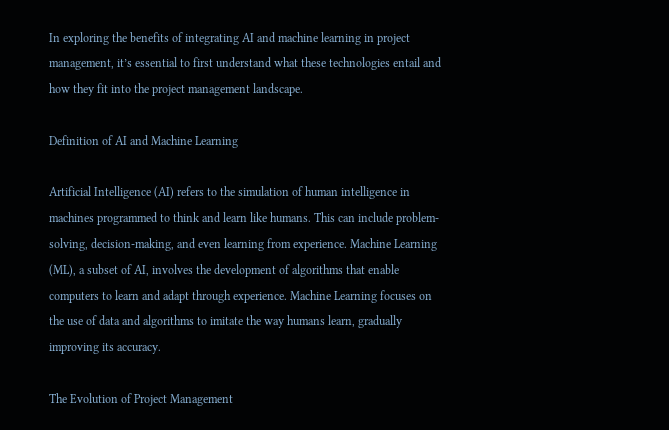In exploring the benefits of integrating AI and machine learning in project management, it’s essential to first understand what these technologies entail and how they fit into the project management landscape.

Definition of AI and Machine Learning

Artificial Intelligence (AI) refers to the simulation of human intelligence in machines programmed to think and learn like humans. This can include problem-solving, decision-making, and even learning from experience. Machine Learning (ML), a subset of AI, involves the development of algorithms that enable computers to learn and adapt through experience. Machine Learning focuses on the use of data and algorithms to imitate the way humans learn, gradually improving its accuracy.

The Evolution of Project Management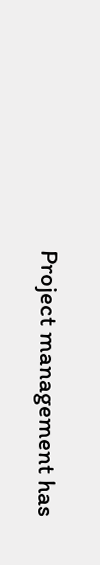Project management has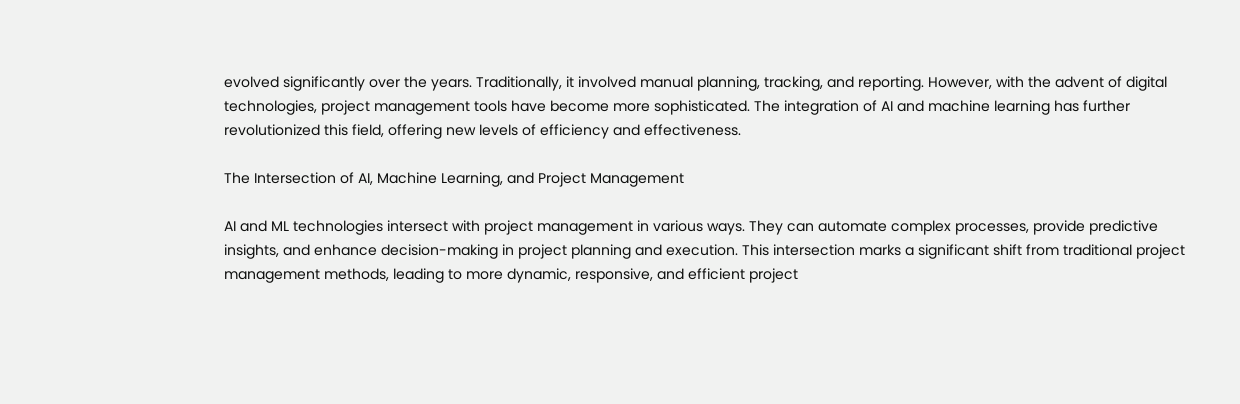evolved significantly over the years. Traditionally, it involved manual planning, tracking, and reporting. However, with the advent of digital technologies, project management tools have become more sophisticated. The integration of AI and machine learning has further revolutionized this field, offering new levels of efficiency and effectiveness.

The Intersection of AI, Machine Learning, and Project Management

AI and ML technologies intersect with project management in various ways. They can automate complex processes, provide predictive insights, and enhance decision-making in project planning and execution. This intersection marks a significant shift from traditional project management methods, leading to more dynamic, responsive, and efficient project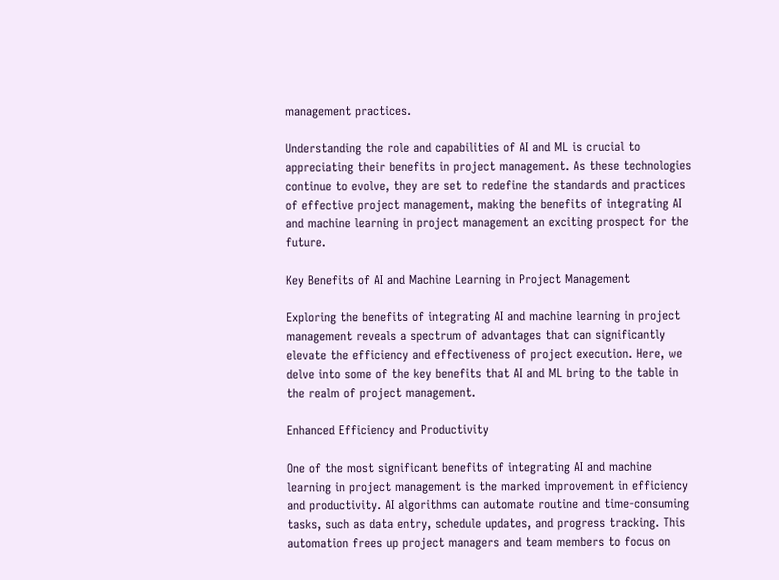management practices.

Understanding the role and capabilities of AI and ML is crucial to appreciating their benefits in project management. As these technologies continue to evolve, they are set to redefine the standards and practices of effective project management, making the benefits of integrating AI and machine learning in project management an exciting prospect for the future.

Key Benefits of AI and Machine Learning in Project Management

Exploring the benefits of integrating AI and machine learning in project management reveals a spectrum of advantages that can significantly elevate the efficiency and effectiveness of project execution. Here, we delve into some of the key benefits that AI and ML bring to the table in the realm of project management.

Enhanced Efficiency and Productivity

One of the most significant benefits of integrating AI and machine learning in project management is the marked improvement in efficiency and productivity. AI algorithms can automate routine and time-consuming tasks, such as data entry, schedule updates, and progress tracking. This automation frees up project managers and team members to focus on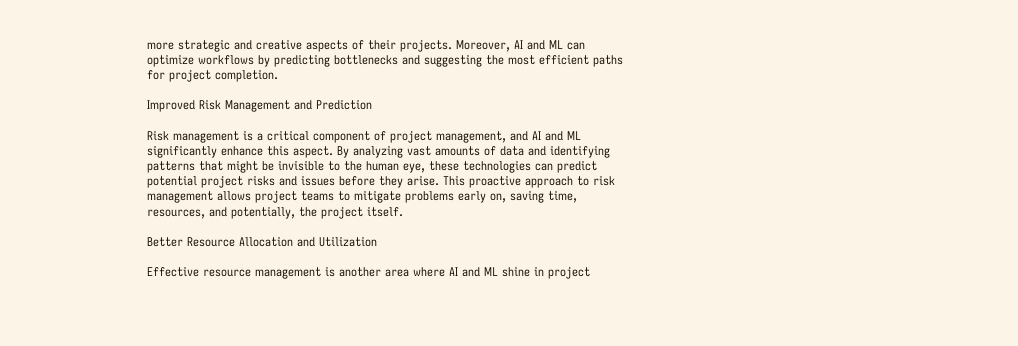more strategic and creative aspects of their projects. Moreover, AI and ML can optimize workflows by predicting bottlenecks and suggesting the most efficient paths for project completion.

Improved Risk Management and Prediction

Risk management is a critical component of project management, and AI and ML significantly enhance this aspect. By analyzing vast amounts of data and identifying patterns that might be invisible to the human eye, these technologies can predict potential project risks and issues before they arise. This proactive approach to risk management allows project teams to mitigate problems early on, saving time, resources, and potentially, the project itself.

Better Resource Allocation and Utilization

Effective resource management is another area where AI and ML shine in project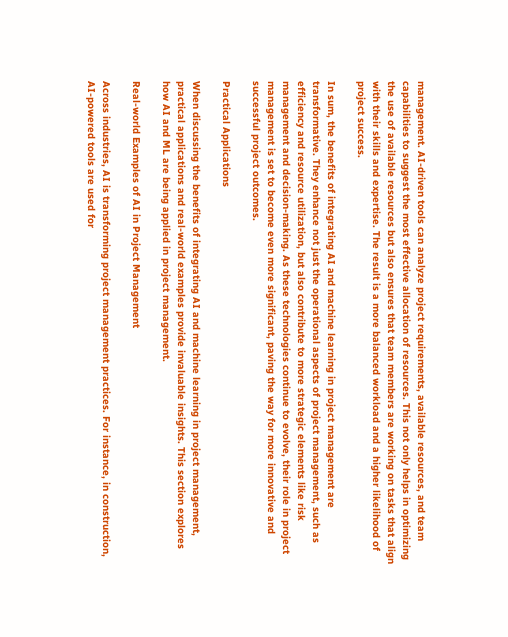management. AI-driven tools can analyze project requirements, available resources, and team capabilities to suggest the most effective allocation of resources. This not only helps in optimizing the use of available resources but also ensures that team members are working on tasks that align with their skills and expertise. The result is a more balanced workload and a higher likelihood of project success.

In sum, the benefits of integrating AI and machine learning in project management are transformative. They enhance not just the operational aspects of project management, such as efficiency and resource utilization, but also contribute to more strategic elements like risk management and decision-making. As these technologies continue to evolve, their role in project management is set to become even more significant, paving the way for more innovative and successful project outcomes.

Practical Applications

When discussing the benefits of integrating AI and machine learning in project management, practical applications and real-world examples provide invaluable insights. This section explores how AI and ML are being applied in project management.

Real-world Examples of AI in Project Management

Across industries, AI is transforming project management practices. For instance, in construction, AI-powered tools are used for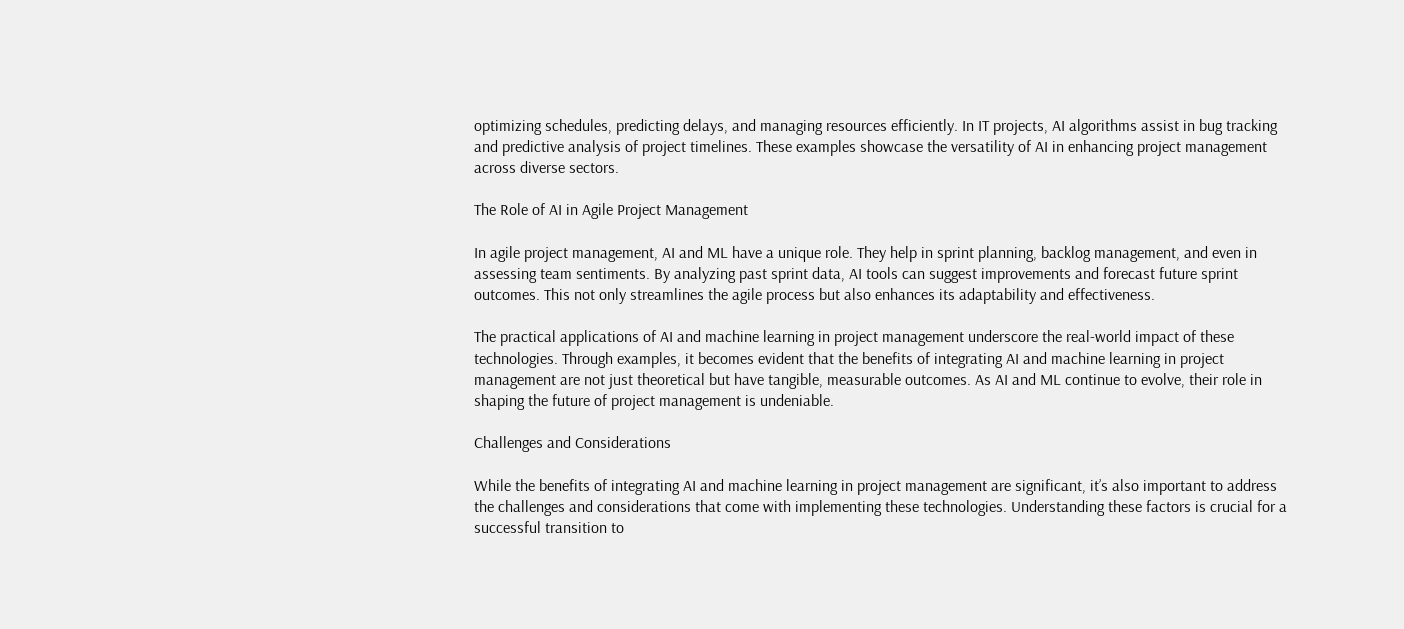optimizing schedules, predicting delays, and managing resources efficiently. In IT projects, AI algorithms assist in bug tracking and predictive analysis of project timelines. These examples showcase the versatility of AI in enhancing project management across diverse sectors.

The Role of AI in Agile Project Management

In agile project management, AI and ML have a unique role. They help in sprint planning, backlog management, and even in assessing team sentiments. By analyzing past sprint data, AI tools can suggest improvements and forecast future sprint outcomes. This not only streamlines the agile process but also enhances its adaptability and effectiveness.

The practical applications of AI and machine learning in project management underscore the real-world impact of these technologies. Through examples, it becomes evident that the benefits of integrating AI and machine learning in project management are not just theoretical but have tangible, measurable outcomes. As AI and ML continue to evolve, their role in shaping the future of project management is undeniable.

Challenges and Considerations

While the benefits of integrating AI and machine learning in project management are significant, it’s also important to address the challenges and considerations that come with implementing these technologies. Understanding these factors is crucial for a successful transition to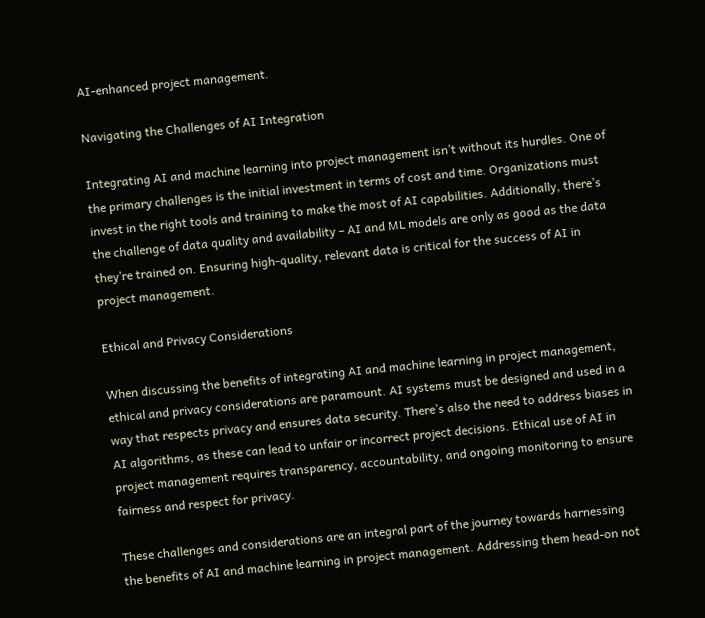AI-enhanced project management.

Navigating the Challenges of AI Integration

Integrating AI and machine learning into project management isn’t without its hurdles. One of the primary challenges is the initial investment in terms of cost and time. Organizations must invest in the right tools and training to make the most of AI capabilities. Additionally, there’s the challenge of data quality and availability – AI and ML models are only as good as the data they’re trained on. Ensuring high-quality, relevant data is critical for the success of AI in project management.

Ethical and Privacy Considerations

When discussing the benefits of integrating AI and machine learning in project management, ethical and privacy considerations are paramount. AI systems must be designed and used in a way that respects privacy and ensures data security. There’s also the need to address biases in AI algorithms, as these can lead to unfair or incorrect project decisions. Ethical use of AI in project management requires transparency, accountability, and ongoing monitoring to ensure fairness and respect for privacy.

These challenges and considerations are an integral part of the journey towards harnessing the benefits of AI and machine learning in project management. Addressing them head-on not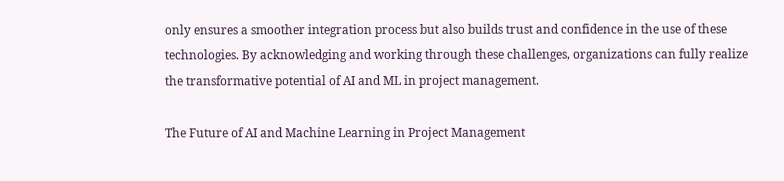only ensures a smoother integration process but also builds trust and confidence in the use of these technologies. By acknowledging and working through these challenges, organizations can fully realize the transformative potential of AI and ML in project management.

The Future of AI and Machine Learning in Project Management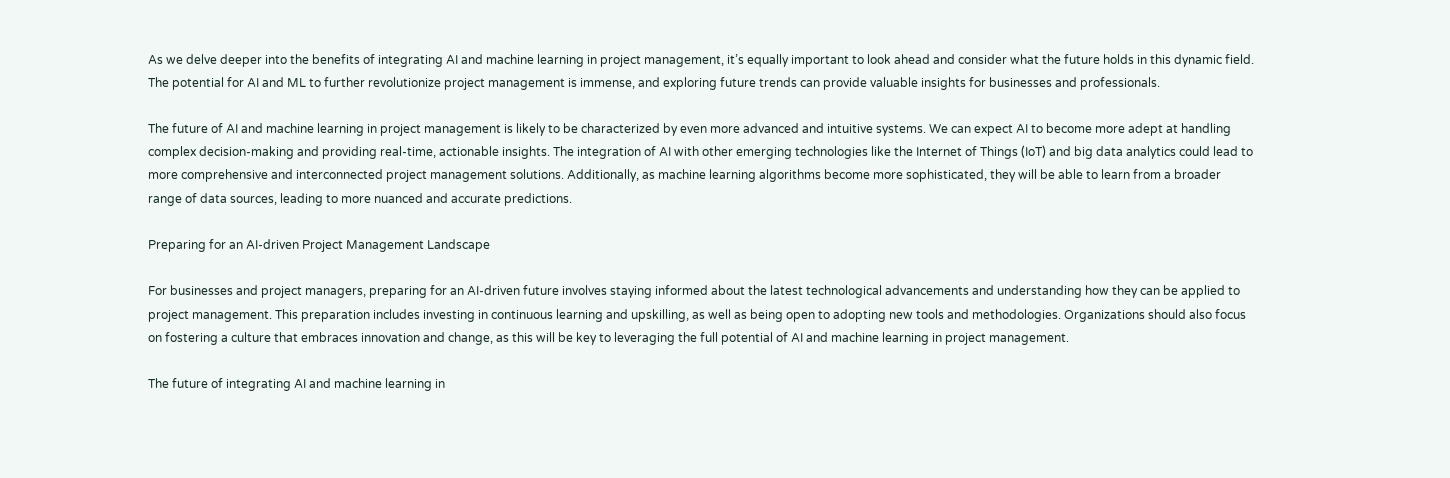As we delve deeper into the benefits of integrating AI and machine learning in project management, it’s equally important to look ahead and consider what the future holds in this dynamic field. The potential for AI and ML to further revolutionize project management is immense, and exploring future trends can provide valuable insights for businesses and professionals.

The future of AI and machine learning in project management is likely to be characterized by even more advanced and intuitive systems. We can expect AI to become more adept at handling complex decision-making and providing real-time, actionable insights. The integration of AI with other emerging technologies like the Internet of Things (IoT) and big data analytics could lead to more comprehensive and interconnected project management solutions. Additionally, as machine learning algorithms become more sophisticated, they will be able to learn from a broader range of data sources, leading to more nuanced and accurate predictions.

Preparing for an AI-driven Project Management Landscape

For businesses and project managers, preparing for an AI-driven future involves staying informed about the latest technological advancements and understanding how they can be applied to project management. This preparation includes investing in continuous learning and upskilling, as well as being open to adopting new tools and methodologies. Organizations should also focus on fostering a culture that embraces innovation and change, as this will be key to leveraging the full potential of AI and machine learning in project management.

The future of integrating AI and machine learning in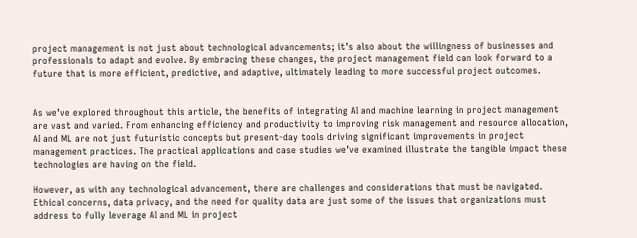project management is not just about technological advancements; it’s also about the willingness of businesses and professionals to adapt and evolve. By embracing these changes, the project management field can look forward to a future that is more efficient, predictive, and adaptive, ultimately leading to more successful project outcomes.


As we’ve explored throughout this article, the benefits of integrating AI and machine learning in project management are vast and varied. From enhancing efficiency and productivity to improving risk management and resource allocation, AI and ML are not just futuristic concepts but present-day tools driving significant improvements in project management practices. The practical applications and case studies we’ve examined illustrate the tangible impact these technologies are having on the field.

However, as with any technological advancement, there are challenges and considerations that must be navigated. Ethical concerns, data privacy, and the need for quality data are just some of the issues that organizations must address to fully leverage AI and ML in project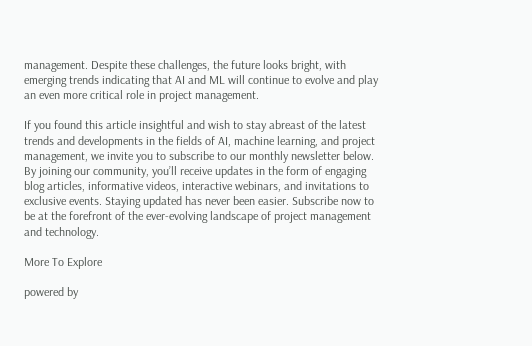management. Despite these challenges, the future looks bright, with emerging trends indicating that AI and ML will continue to evolve and play an even more critical role in project management.

If you found this article insightful and wish to stay abreast of the latest trends and developments in the fields of AI, machine learning, and project management, we invite you to subscribe to our monthly newsletter below. By joining our community, you’ll receive updates in the form of engaging blog articles, informative videos, interactive webinars, and invitations to exclusive events. Staying updated has never been easier. Subscribe now to be at the forefront of the ever-evolving landscape of project management and technology.

More To Explore

powered by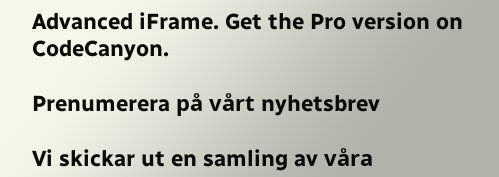Advanced iFrame. Get the Pro version on CodeCanyon.

Prenumerera på vårt nyhetsbrev

Vi skickar ut en samling av våra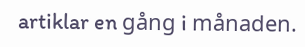artiklar en gång i månaden.